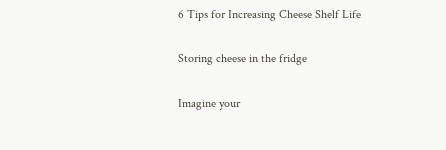6 Tips for Increasing Cheese Shelf Life

Storing cheese in the fridge

Imagine your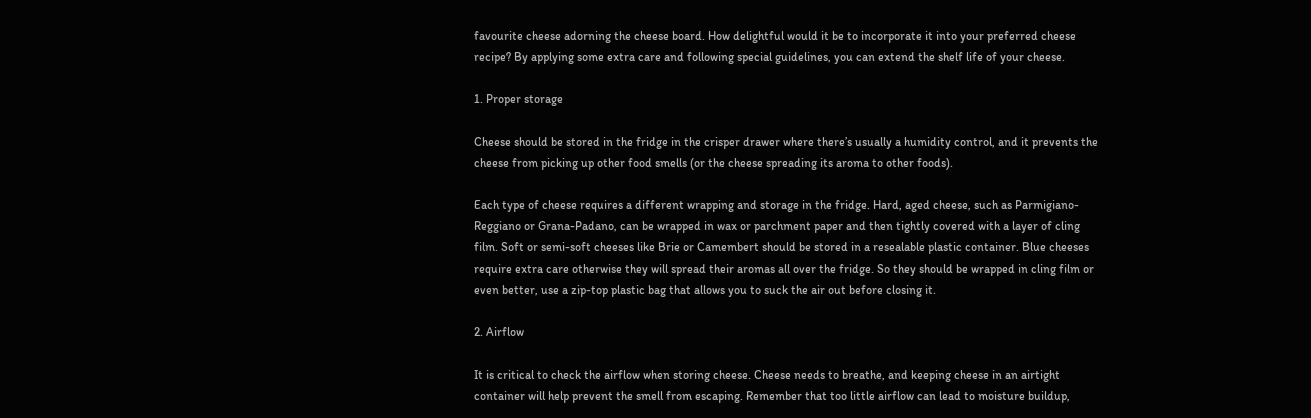favourite cheese adorning the cheese board. How delightful would it be to incorporate it into your preferred cheese recipe? By applying some extra care and following special guidelines, you can extend the shelf life of your cheese.

1. Proper storage

Cheese should be stored in the fridge in the crisper drawer where there’s usually a humidity control, and it prevents the cheese from picking up other food smells (or the cheese spreading its aroma to other foods).

Each type of cheese requires a different wrapping and storage in the fridge. Hard, aged cheese, such as Parmigiano-Reggiano or Grana-Padano, can be wrapped in wax or parchment paper and then tightly covered with a layer of cling film. Soft or semi-soft cheeses like Brie or Camembert should be stored in a resealable plastic container. Blue cheeses require extra care otherwise they will spread their aromas all over the fridge. So they should be wrapped in cling film or even better, use a zip-top plastic bag that allows you to suck the air out before closing it.

2. Airflow

It is critical to check the airflow when storing cheese. Cheese needs to breathe, and keeping cheese in an airtight container will help prevent the smell from escaping. Remember that too little airflow can lead to moisture buildup,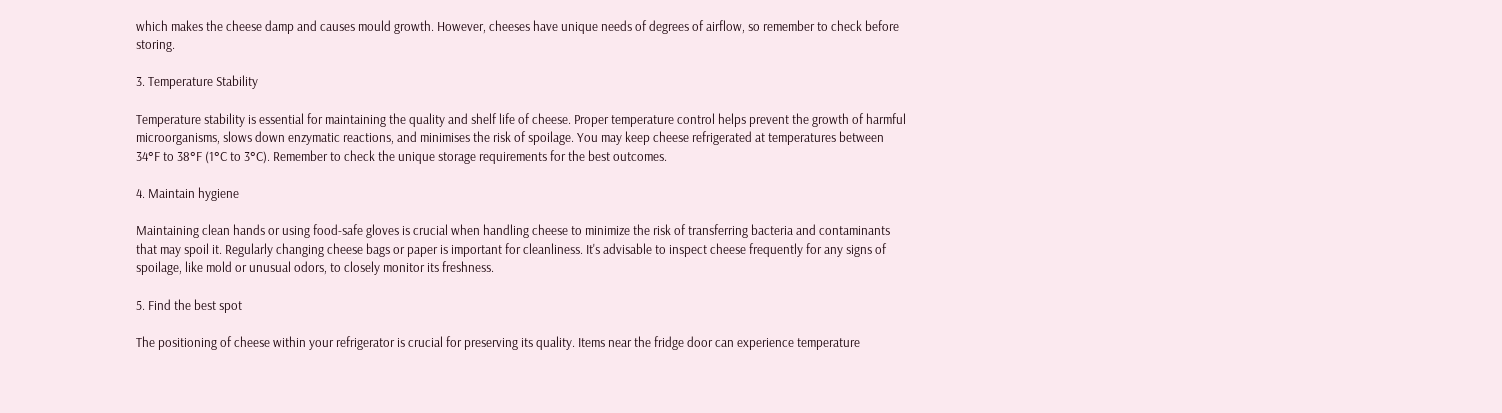which makes the cheese damp and causes mould growth. However, cheeses have unique needs of degrees of airflow, so remember to check before storing.

3. Temperature Stability

Temperature stability is essential for maintaining the quality and shelf life of cheese. Proper temperature control helps prevent the growth of harmful microorganisms, slows down enzymatic reactions, and minimises the risk of spoilage. You may keep cheese refrigerated at temperatures between 34°F to 38°F (1°C to 3°C). Remember to check the unique storage requirements for the best outcomes.

4. Maintain hygiene

Maintaining clean hands or using food-safe gloves is crucial when handling cheese to minimize the risk of transferring bacteria and contaminants that may spoil it. Regularly changing cheese bags or paper is important for cleanliness. It's advisable to inspect cheese frequently for any signs of spoilage, like mold or unusual odors, to closely monitor its freshness.

5. Find the best spot

The positioning of cheese within your refrigerator is crucial for preserving its quality. Items near the fridge door can experience temperature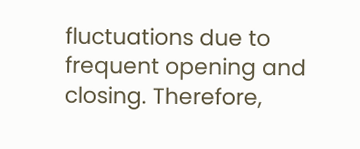fluctuations due to frequent opening and closing. Therefore,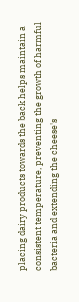placing dairy products towards the back helps maintain a consistent temperature, preventing the growth of harmful bacteria and extending the cheese's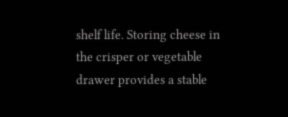shelf life. Storing cheese in the crisper or vegetable drawer provides a stable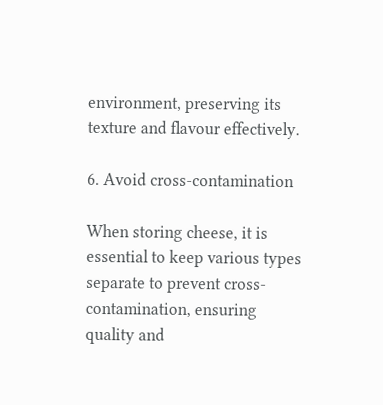environment, preserving its texture and flavour effectively.

6. Avoid cross-contamination

When storing cheese, it is essential to keep various types separate to prevent cross-contamination, ensuring quality and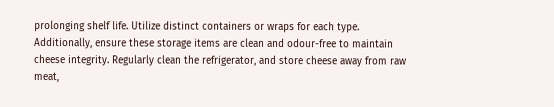prolonging shelf life. Utilize distinct containers or wraps for each type. Additionally, ensure these storage items are clean and odour-free to maintain cheese integrity. Regularly clean the refrigerator, and store cheese away from raw meat,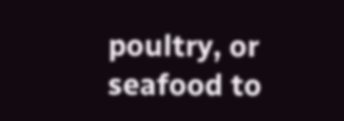poultry, or seafood to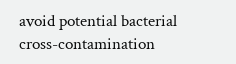avoid potential bacterial cross-contamination